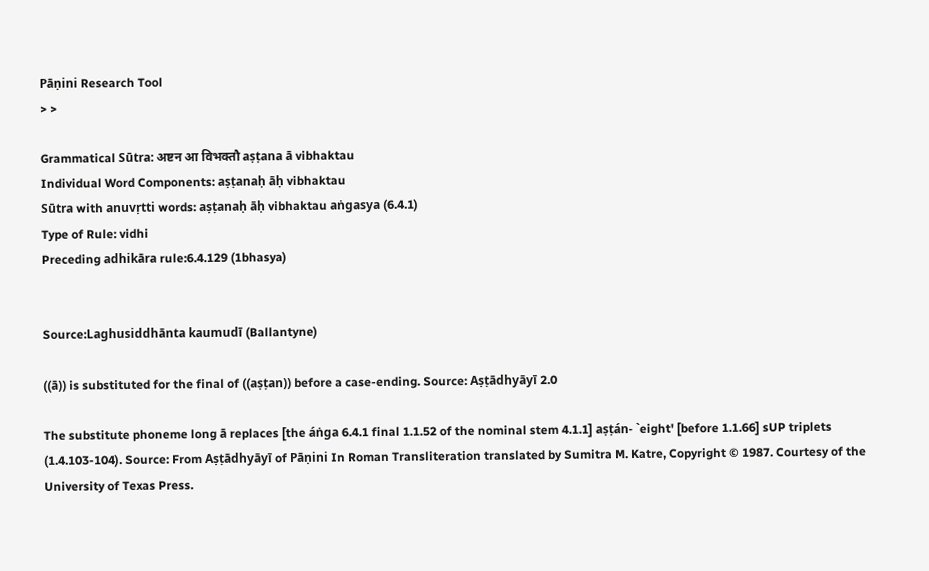Pāṇini Research Tool
> >

Grammatical Sūtra: अष्टन आ विभक्तौ aṣṭana ā vibhaktau
Individual Word Components: aṣṭanaḥ āḥ vibhaktau
Sūtra with anuvṛtti words: aṣṭanaḥ āḥ vibhaktau aṅgasya (6.4.1)
Type of Rule: vidhi
Preceding adhikāra rule:6.4.129 (1bhasya)


Source:Laghusiddhānta kaumudī (Ballantyne)

((ā)) is substituted for the final of ((aṣṭan)) before a case-ending. Source: Aṣṭādhyāyī 2.0

The substitute phoneme long ā replaces [the áṅga 6.4.1 final 1.1.52 of the nominal stem 4.1.1] aṣṭán- `eight' [before 1.1.66] sUP triplets (1.4.103-104). Source: From Aṣṭādhyāyī of Pāṇini In Roman Transliteration translated by Sumitra M. Katre, Copyright © 1987. Courtesy of the University of Texas Press.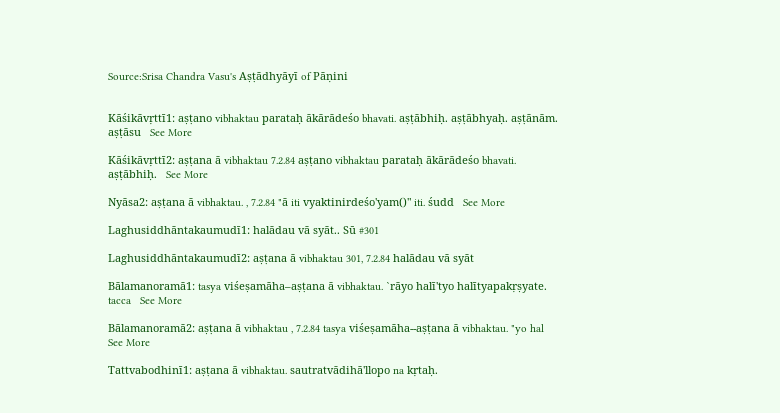Source:Srisa Chandra Vasu's Aṣṭādhyāyī of Pāṇini


Kāśikāvṛttī1: aṣṭano vibhaktau parataḥ ākārādeśo bhavati. aṣṭābhiḥ. aṣṭābhyaḥ. aṣṭānām. aṣṭāsu   See More

Kāśikāvṛttī2: aṣṭana ā vibhaktau 7.2.84 aṣṭano vibhaktau parataḥ ākārādeśo bhavati. aṣṭābhiḥ.   See More

Nyāsa2: aṣṭana ā vibhaktau. , 7.2.84 "ā iti vyaktinirdeśo'yam()" iti. śudd   See More

Laghusiddhāntakaumudī1: halādau vā syāt.. Sū #301

Laghusiddhāntakaumudī2: aṣṭana ā vibhaktau 301, 7.2.84 halādau vā syāt

Bālamanoramā1: tasya viśeṣamāha–aṣṭana ā vibhaktau. `rāyo halī'tyo halītyapakṛṣyate. tacca   See More

Bālamanoramā2: aṣṭana ā vibhaktau , 7.2.84 tasya viśeṣamāha--aṣṭana ā vibhaktau. "yo hal   See More

Tattvabodhinī1: aṣṭana ā vibhaktau. sautratvādihā'llopo na kṛtaḥ.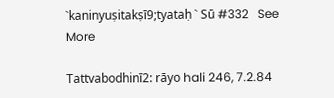`kaninyuṣitakṣī9;tyataḥ ` Sū #332   See More

Tattvabodhinī2: rāyo hali 246, 7.2.84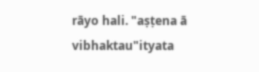rāyo hali. "aṣṭena ā vibhaktau"ityata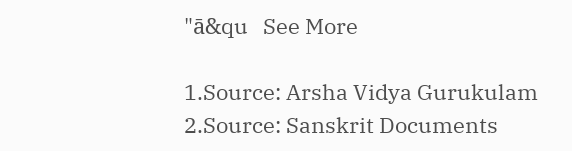"ā&qu   See More

1.Source: Arsha Vidya Gurukulam
2.Source: Sanskrit Documents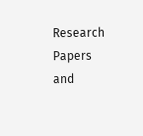Research Papers and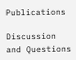Publications

Discussion and Questions